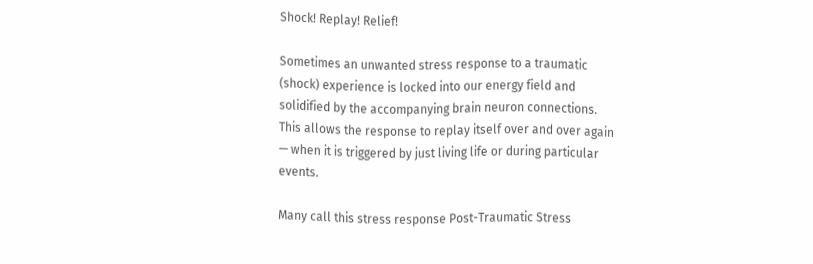Shock! Replay! Relief!

Sometimes an unwanted stress response to a traumatic (shock) experience is locked into our energy field and solidified by the accompanying brain neuron connections. This allows the response to replay itself over and over again — when it is triggered by just living life or during particular events.

Many call this stress response Post-Traumatic Stress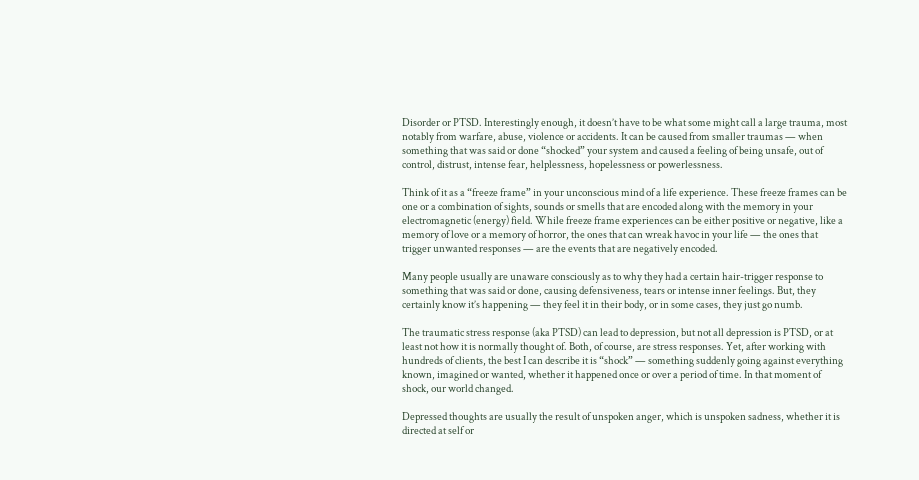Disorder or PTSD. Interestingly enough, it doesn’t have to be what some might call a large trauma, most notably from warfare, abuse, violence or accidents. It can be caused from smaller traumas — when something that was said or done “shocked” your system and caused a feeling of being unsafe, out of control, distrust, intense fear, helplessness, hopelessness or powerlessness.

Think of it as a “freeze frame” in your unconscious mind of a life experience. These freeze frames can be one or a combination of sights, sounds or smells that are encoded along with the memory in your electromagnetic (energy) field. While freeze frame experiences can be either positive or negative, like a memory of love or a memory of horror, the ones that can wreak havoc in your life — the ones that trigger unwanted responses — are the events that are negatively encoded.

Many people usually are unaware consciously as to why they had a certain hair-trigger response to something that was said or done, causing defensiveness, tears or intense inner feelings. But, they certainly know it’s happening — they feel it in their body, or in some cases, they just go numb.

The traumatic stress response (aka PTSD) can lead to depression, but not all depression is PTSD, or at least not how it is normally thought of. Both, of course, are stress responses. Yet, after working with hundreds of clients, the best I can describe it is “shock” — something suddenly going against everything known, imagined or wanted, whether it happened once or over a period of time. In that moment of shock, our world changed.

Depressed thoughts are usually the result of unspoken anger, which is unspoken sadness, whether it is directed at self or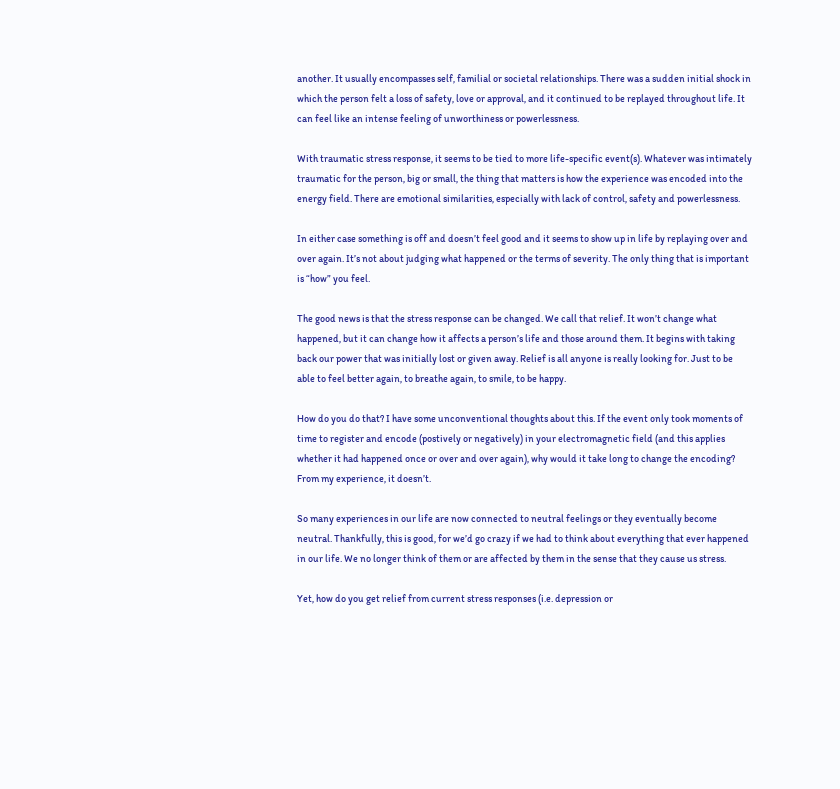another. It usually encompasses self, familial or societal relationships. There was a sudden initial shock in which the person felt a loss of safety, love or approval, and it continued to be replayed throughout life. It can feel like an intense feeling of unworthiness or powerlessness.

With traumatic stress response, it seems to be tied to more life-specific event(s). Whatever was intimately traumatic for the person, big or small, the thing that matters is how the experience was encoded into the energy field. There are emotional similarities, especially with lack of control, safety and powerlessness.

In either case something is off and doesn’t feel good and it seems to show up in life by replaying over and over again. It’s not about judging what happened or the terms of severity. The only thing that is important is “how” you feel.

The good news is that the stress response can be changed. We call that relief. It won’t change what happened, but it can change how it affects a person’s life and those around them. It begins with taking back our power that was initially lost or given away. Relief is all anyone is really looking for. Just to be able to feel better again, to breathe again, to smile, to be happy.

How do you do that? I have some unconventional thoughts about this. If the event only took moments of time to register and encode (postively or negatively) in your electromagnetic field (and this applies whether it had happened once or over and over again), why would it take long to change the encoding? From my experience, it doesn’t.

So many experiences in our life are now connected to neutral feelings or they eventually become neutral. Thankfully, this is good, for we’d go crazy if we had to think about everything that ever happened in our life. We no longer think of them or are affected by them in the sense that they cause us stress.

Yet, how do you get relief from current stress responses (i.e. depression or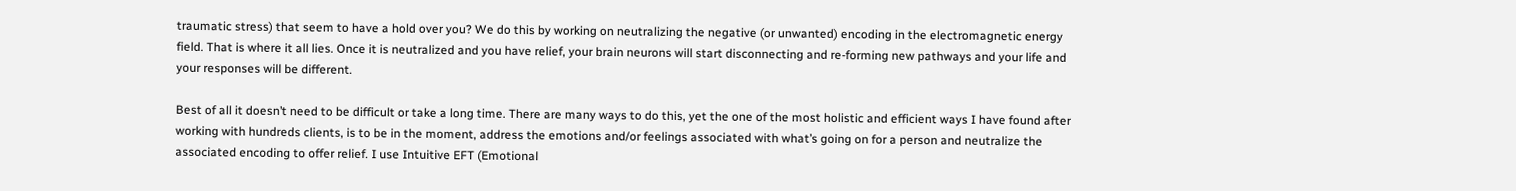traumatic stress) that seem to have a hold over you? We do this by working on neutralizing the negative (or unwanted) encoding in the electromagnetic energy field. That is where it all lies. Once it is neutralized and you have relief, your brain neurons will start disconnecting and re-forming new pathways and your life and your responses will be different.

Best of all it doesn’t need to be difficult or take a long time. There are many ways to do this, yet the one of the most holistic and efficient ways I have found after working with hundreds clients, is to be in the moment, address the emotions and/or feelings associated with what’s going on for a person and neutralize the associated encoding to offer relief. I use Intuitive EFT (Emotional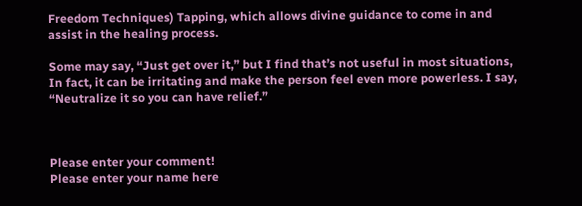Freedom Techniques) Tapping, which allows divine guidance to come in and assist in the healing process.

Some may say, “Just get over it,” but I find that’s not useful in most situations, In fact, it can be irritating and make the person feel even more powerless. I say, “Neutralize it so you can have relief.”



Please enter your comment!
Please enter your name here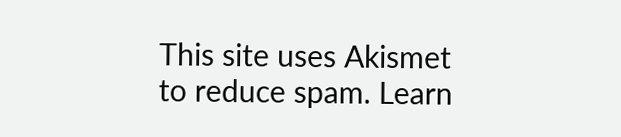This site uses Akismet to reduce spam. Learn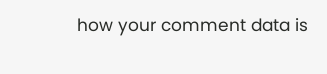how your comment data is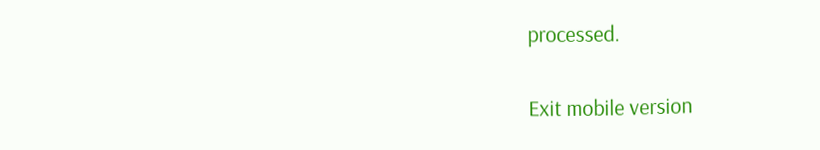processed.

Exit mobile version